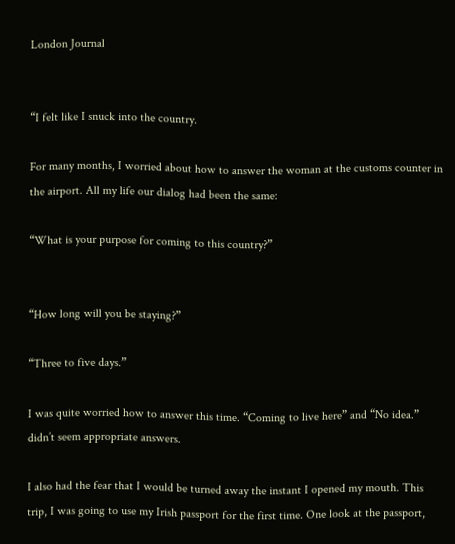London Journal


“I felt like I snuck into the country.

For many months, I worried about how to answer the woman at the customs counter in the airport. All my life our dialog had been the same:

“What is your purpose for coming to this country?”


“How long will you be staying?”

“Three to five days.”

I was quite worried how to answer this time. “Coming to live here” and “No idea.” didn’t seem appropriate answers.

I also had the fear that I would be turned away the instant I opened my mouth. This trip, I was going to use my Irish passport for the first time. One look at the passport,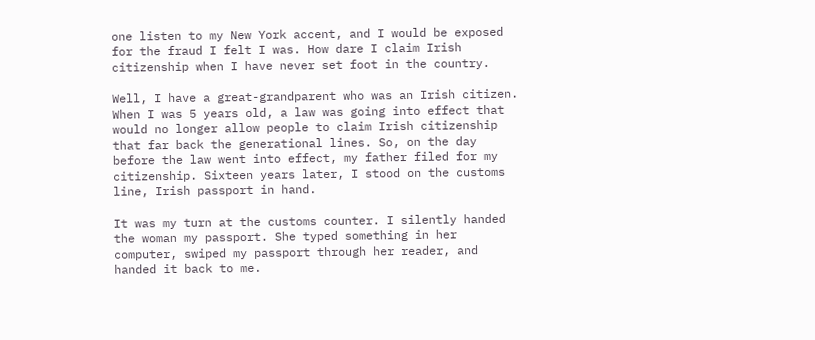one listen to my New York accent, and I would be exposed for the fraud I felt I was. How dare I claim Irish citizenship when I have never set foot in the country.

Well, I have a great-grandparent who was an Irish citizen. When I was 5 years old, a law was going into effect that would no longer allow people to claim Irish citizenship that far back the generational lines. So, on the day before the law went into effect, my father filed for my citizenship. Sixteen years later, I stood on the customs line, Irish passport in hand.

It was my turn at the customs counter. I silently handed the woman my passport. She typed something in her computer, swiped my passport through her reader, and handed it back to me.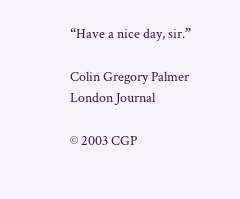“Have a nice day, sir.”

Colin Gregory Palmer
London Journal

© 2003 CGP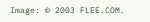Image: © 2003 FLEE.COM.